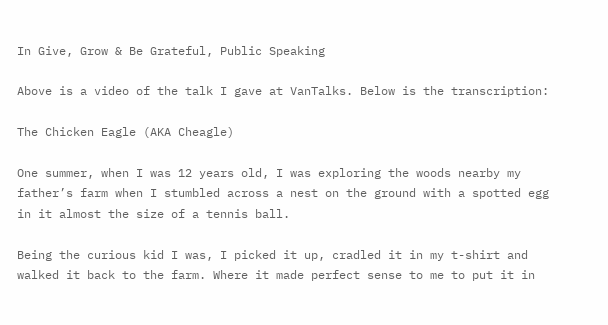In Give, Grow & Be Grateful, Public Speaking

Above is a video of the talk I gave at VanTalks. Below is the transcription:

The Chicken Eagle (AKA Cheagle)

One summer, when I was 12 years old, I was exploring the woods nearby my father’s farm when I stumbled across a nest on the ground with a spotted egg in it almost the size of a tennis ball.

Being the curious kid I was, I picked it up, cradled it in my t-shirt and walked it back to the farm. Where it made perfect sense to me to put it in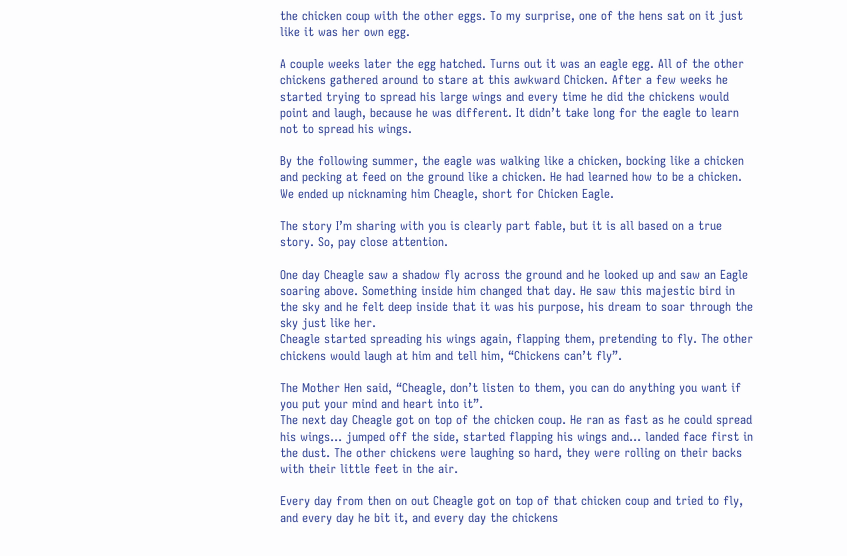the chicken coup with the other eggs. To my surprise, one of the hens sat on it just like it was her own egg.

A couple weeks later the egg hatched. Turns out it was an eagle egg. All of the other chickens gathered around to stare at this awkward Chicken. After a few weeks he started trying to spread his large wings and every time he did the chickens would point and laugh, because he was different. It didn’t take long for the eagle to learn not to spread his wings.

By the following summer, the eagle was walking like a chicken, bocking like a chicken and pecking at feed on the ground like a chicken. He had learned how to be a chicken. We ended up nicknaming him Cheagle, short for Chicken Eagle.

The story I’m sharing with you is clearly part fable, but it is all based on a true story. So, pay close attention.

One day Cheagle saw a shadow fly across the ground and he looked up and saw an Eagle soaring above. Something inside him changed that day. He saw this majestic bird in the sky and he felt deep inside that it was his purpose, his dream to soar through the sky just like her.
Cheagle started spreading his wings again, flapping them, pretending to fly. The other chickens would laugh at him and tell him, “Chickens can’t fly”.

The Mother Hen said, “Cheagle, don’t listen to them, you can do anything you want if you put your mind and heart into it”.
The next day Cheagle got on top of the chicken coup. He ran as fast as he could spread his wings… jumped off the side, started flapping his wings and… landed face first in the dust. The other chickens were laughing so hard, they were rolling on their backs with their little feet in the air.

Every day from then on out Cheagle got on top of that chicken coup and tried to fly, and every day he bit it, and every day the chickens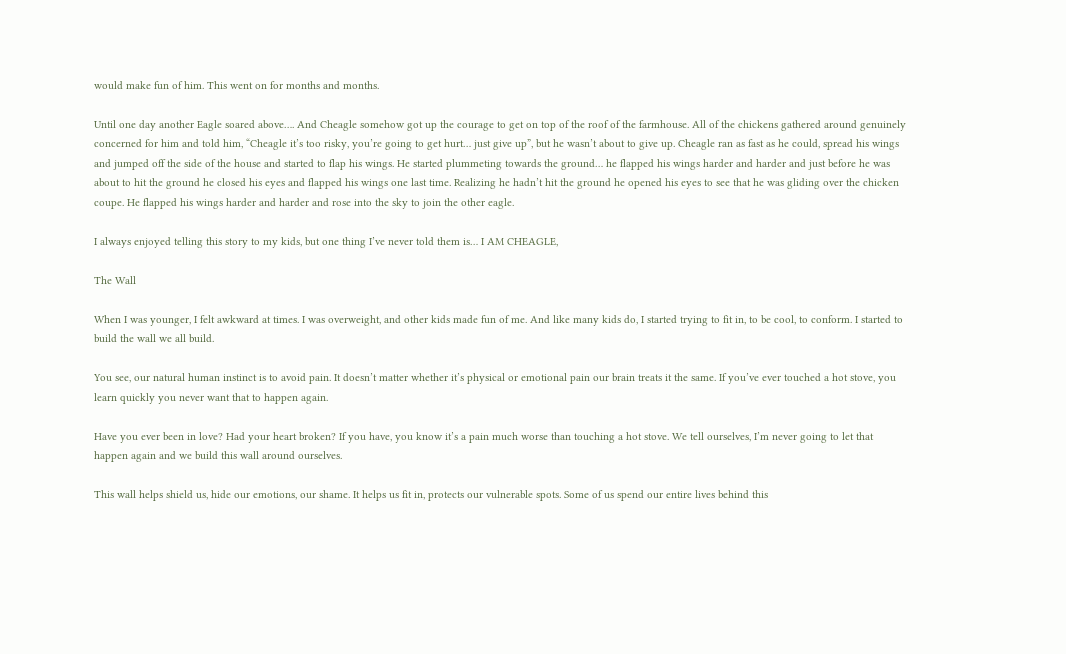would make fun of him. This went on for months and months.

Until one day another Eagle soared above…. And Cheagle somehow got up the courage to get on top of the roof of the farmhouse. All of the chickens gathered around genuinely concerned for him and told him, “Cheagle it’s too risky, you’re going to get hurt… just give up”, but he wasn’t about to give up. Cheagle ran as fast as he could, spread his wings and jumped off the side of the house and started to flap his wings. He started plummeting towards the ground… he flapped his wings harder and harder and just before he was about to hit the ground he closed his eyes and flapped his wings one last time. Realizing he hadn’t hit the ground he opened his eyes to see that he was gliding over the chicken coupe. He flapped his wings harder and harder and rose into the sky to join the other eagle.

I always enjoyed telling this story to my kids, but one thing I’ve never told them is… I AM CHEAGLE,

The Wall

When I was younger, I felt awkward at times. I was overweight, and other kids made fun of me. And like many kids do, I started trying to fit in, to be cool, to conform. I started to build the wall we all build.

You see, our natural human instinct is to avoid pain. It doesn’t matter whether it’s physical or emotional pain our brain treats it the same. If you’ve ever touched a hot stove, you learn quickly you never want that to happen again.

Have you ever been in love? Had your heart broken? If you have, you know it’s a pain much worse than touching a hot stove. We tell ourselves, I’m never going to let that happen again and we build this wall around ourselves.

This wall helps shield us, hide our emotions, our shame. It helps us fit in, protects our vulnerable spots. Some of us spend our entire lives behind this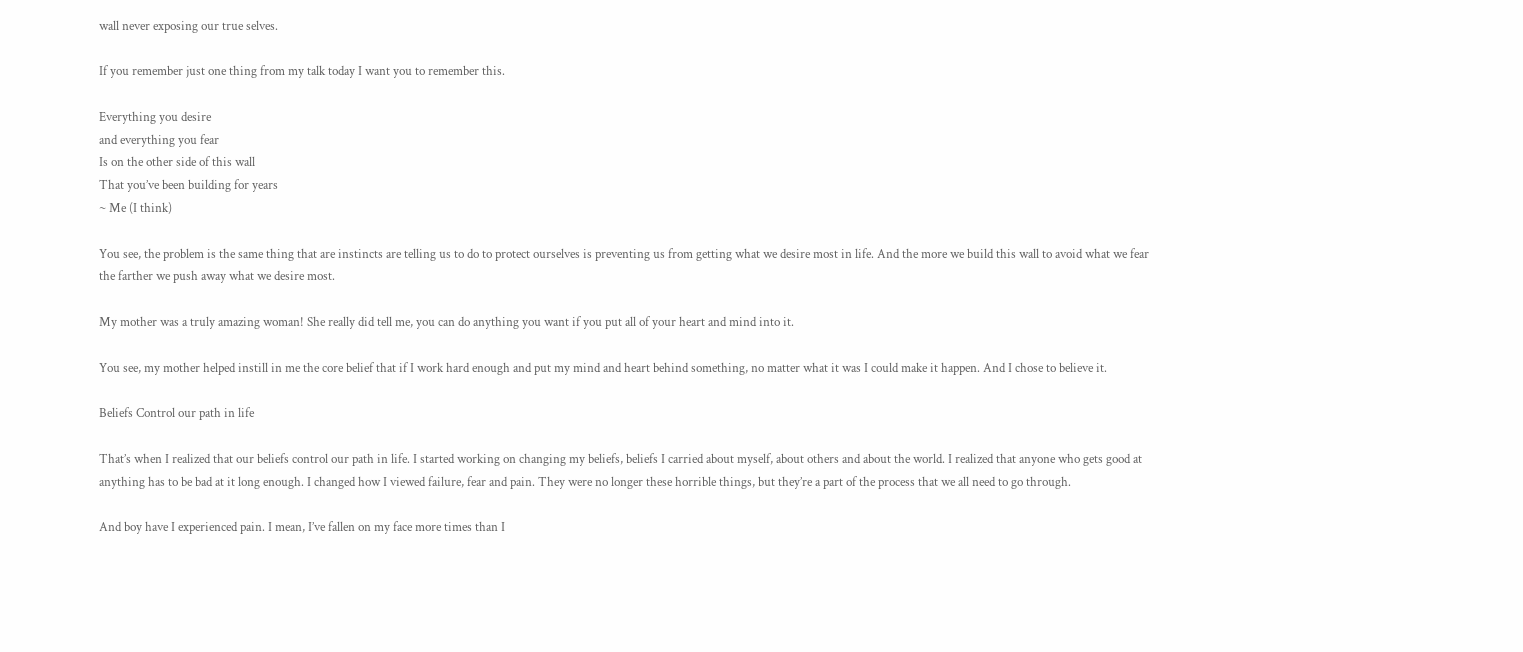wall never exposing our true selves.

If you remember just one thing from my talk today I want you to remember this.

Everything you desire
and everything you fear
Is on the other side of this wall
That you’ve been building for years
~ Me (I think)

You see, the problem is the same thing that are instincts are telling us to do to protect ourselves is preventing us from getting what we desire most in life. And the more we build this wall to avoid what we fear the farther we push away what we desire most.

My mother was a truly amazing woman! She really did tell me, you can do anything you want if you put all of your heart and mind into it.

You see, my mother helped instill in me the core belief that if I work hard enough and put my mind and heart behind something, no matter what it was I could make it happen. And I chose to believe it.

Beliefs Control our path in life

That’s when I realized that our beliefs control our path in life. I started working on changing my beliefs, beliefs I carried about myself, about others and about the world. I realized that anyone who gets good at anything has to be bad at it long enough. I changed how I viewed failure, fear and pain. They were no longer these horrible things, but they’re a part of the process that we all need to go through.

And boy have I experienced pain. I mean, I’ve fallen on my face more times than I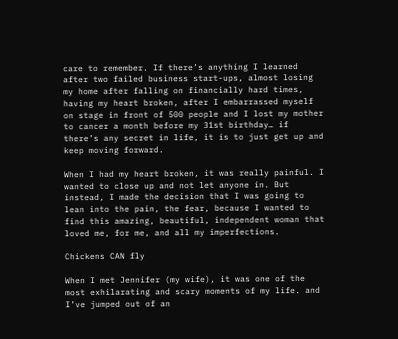care to remember. If there’s anything I learned after two failed business start-ups, almost losing my home after falling on financially hard times, having my heart broken, after I embarrassed myself on stage in front of 500 people and I lost my mother to cancer a month before my 31st birthday… if there’s any secret in life, it is to just get up and keep moving forward.

When I had my heart broken, it was really painful. I wanted to close up and not let anyone in. But instead, I made the decision that I was going to lean into the pain, the fear, because I wanted to find this amazing, beautiful, independent woman that loved me, for me, and all my imperfections.

Chickens CAN fly

When I met Jennifer (my wife), it was one of the most exhilarating and scary moments of my life. and I’ve jumped out of an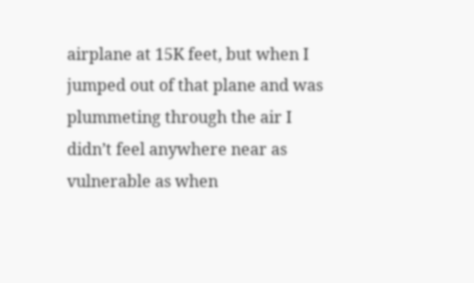airplane at 15K feet, but when I jumped out of that plane and was plummeting through the air I didn’t feel anywhere near as vulnerable as when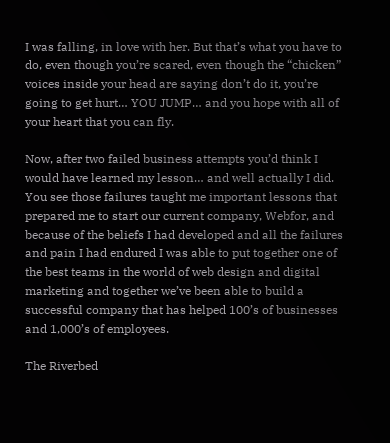I was falling, in love with her. But that’s what you have to do, even though you’re scared, even though the “chicken” voices inside your head are saying don’t do it, you’re going to get hurt… YOU JUMP… and you hope with all of your heart that you can fly.

Now, after two failed business attempts you’d think I would have learned my lesson… and well actually I did. You see those failures taught me important lessons that prepared me to start our current company, Webfor, and because of the beliefs I had developed and all the failures and pain I had endured I was able to put together one of the best teams in the world of web design and digital marketing and together we’ve been able to build a successful company that has helped 100’s of businesses and 1,000’s of employees.

The Riverbed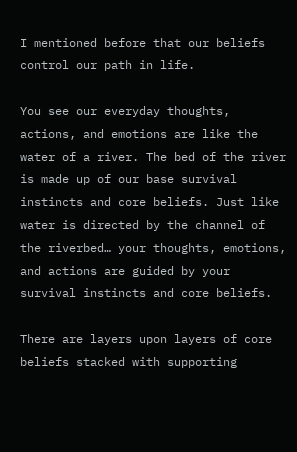I mentioned before that our beliefs control our path in life.

You see our everyday thoughts, actions, and emotions are like the water of a river. The bed of the river is made up of our base survival instincts and core beliefs. Just like water is directed by the channel of the riverbed… your thoughts, emotions, and actions are guided by your survival instincts and core beliefs.

There are layers upon layers of core beliefs stacked with supporting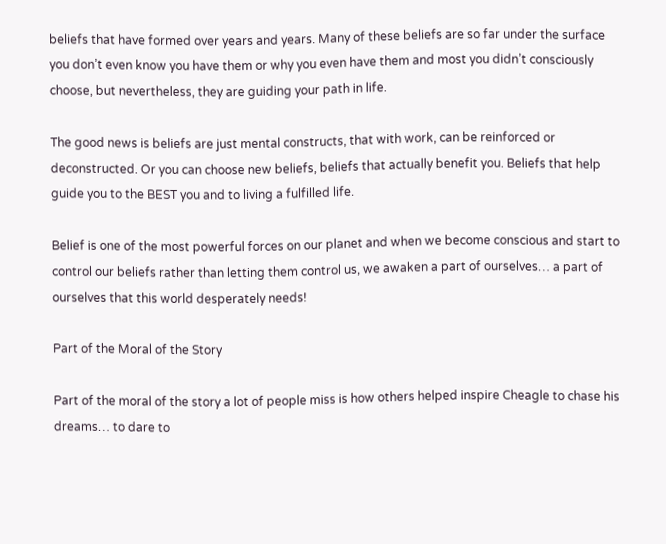beliefs that have formed over years and years. Many of these beliefs are so far under the surface you don’t even know you have them or why you even have them and most you didn’t consciously choose, but nevertheless, they are guiding your path in life.

The good news is beliefs are just mental constructs, that with work, can be reinforced or deconstructed. Or you can choose new beliefs, beliefs that actually benefit you. Beliefs that help guide you to the BEST you and to living a fulfilled life.

Belief is one of the most powerful forces on our planet and when we become conscious and start to control our beliefs rather than letting them control us, we awaken a part of ourselves… a part of ourselves that this world desperately needs!

Part of the Moral of the Story

Part of the moral of the story a lot of people miss is how others helped inspire Cheagle to chase his dreams… to dare to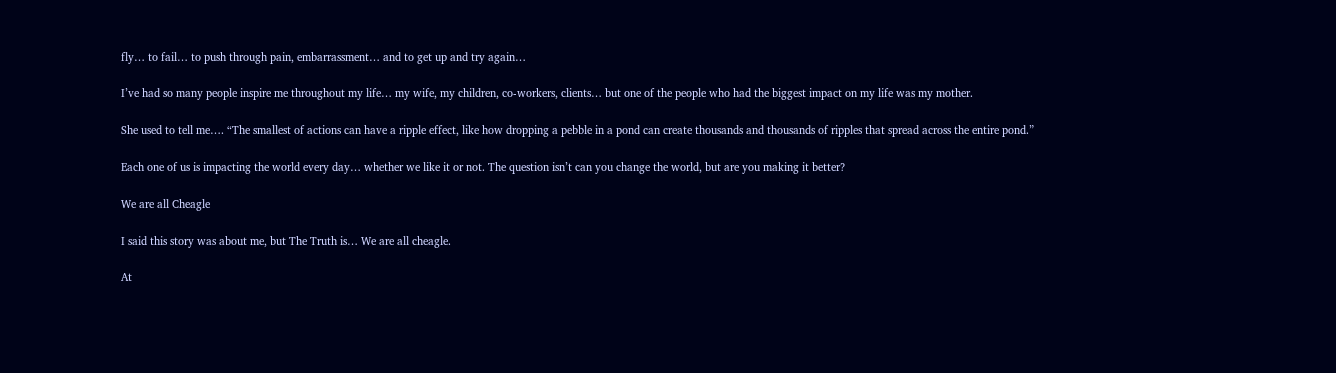fly… to fail… to push through pain, embarrassment… and to get up and try again…

I’ve had so many people inspire me throughout my life… my wife, my children, co-workers, clients… but one of the people who had the biggest impact on my life was my mother.

She used to tell me…. “The smallest of actions can have a ripple effect, like how dropping a pebble in a pond can create thousands and thousands of ripples that spread across the entire pond.”

Each one of us is impacting the world every day… whether we like it or not. The question isn’t can you change the world, but are you making it better?

We are all Cheagle

I said this story was about me, but The Truth is… We are all cheagle.

At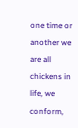one time or another we are all chickens in life, we conform,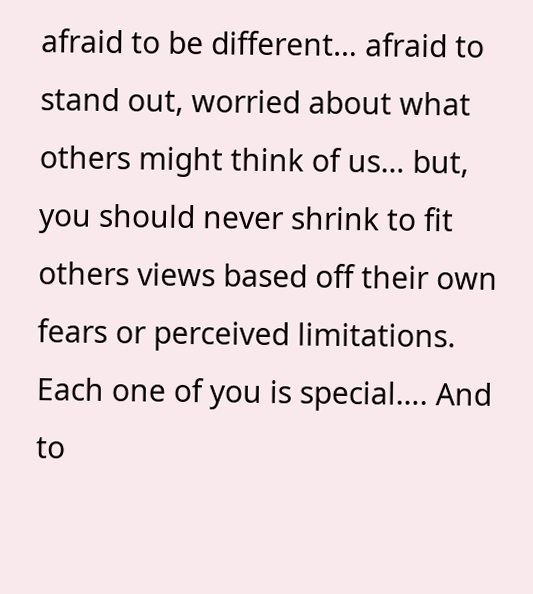afraid to be different… afraid to stand out, worried about what others might think of us… but, you should never shrink to fit others views based off their own fears or perceived limitations. Each one of you is special…. And to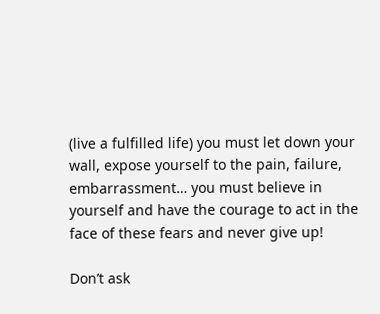(live a fulfilled life) you must let down your wall, expose yourself to the pain, failure, embarrassment… you must believe in yourself and have the courage to act in the face of these fears and never give up!

Don’t ask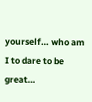yourself… who am I to dare to be great…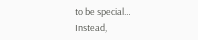to be special… Instead,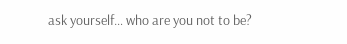ask yourself… who are you not to be?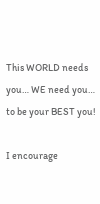This WORLD needs you… WE need you… to be your BEST you!

I encourage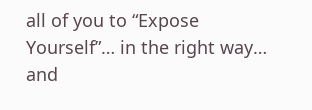all of you to “Expose Yourself”… in the right way… and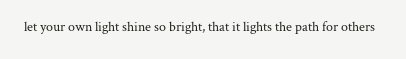let your own light shine so bright, that it lights the path for others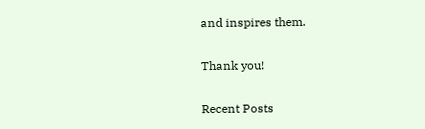and inspires them.

Thank you!

Recent Posts